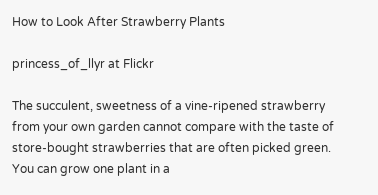How to Look After Strawberry Plants

princess_of_llyr at Flickr

The succulent, sweetness of a vine-ripened strawberry from your own garden cannot compare with the taste of store-bought strawberries that are often picked green. You can grow one plant in a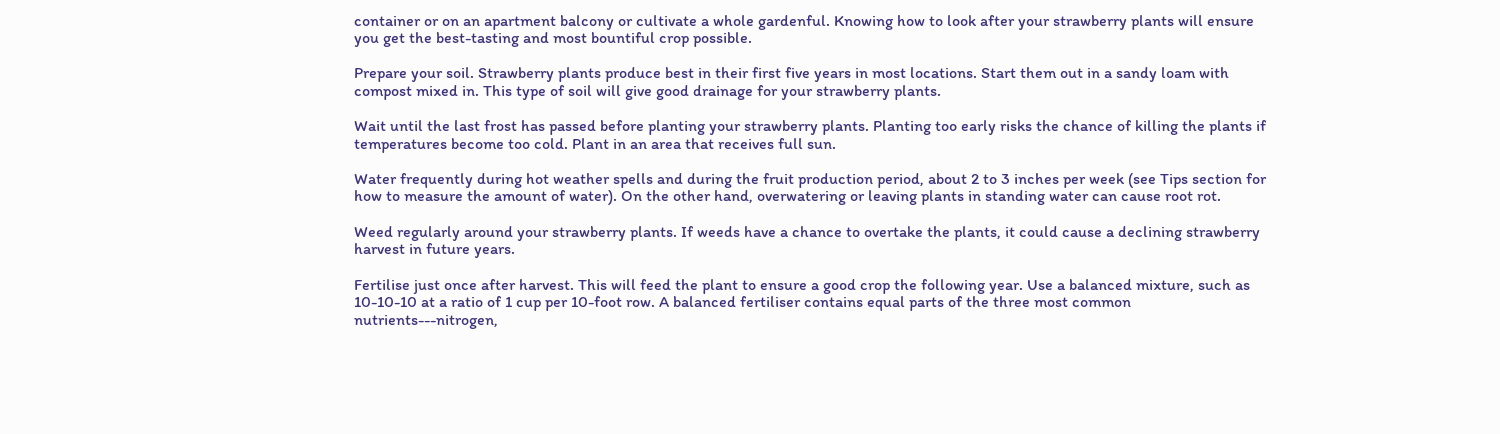container or on an apartment balcony or cultivate a whole gardenful. Knowing how to look after your strawberry plants will ensure you get the best-tasting and most bountiful crop possible.

Prepare your soil. Strawberry plants produce best in their first five years in most locations. Start them out in a sandy loam with compost mixed in. This type of soil will give good drainage for your strawberry plants.

Wait until the last frost has passed before planting your strawberry plants. Planting too early risks the chance of killing the plants if temperatures become too cold. Plant in an area that receives full sun.

Water frequently during hot weather spells and during the fruit production period, about 2 to 3 inches per week (see Tips section for how to measure the amount of water). On the other hand, overwatering or leaving plants in standing water can cause root rot.

Weed regularly around your strawberry plants. If weeds have a chance to overtake the plants, it could cause a declining strawberry harvest in future years.

Fertilise just once after harvest. This will feed the plant to ensure a good crop the following year. Use a balanced mixture, such as 10-10-10 at a ratio of 1 cup per 10-foot row. A balanced fertiliser contains equal parts of the three most common nutrients---nitrogen,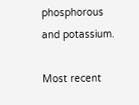phosphorous and potassium.

Most recent